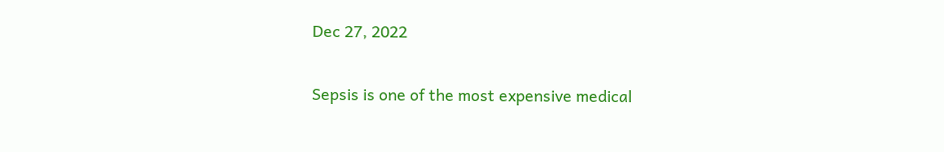Dec 27, 2022

Sepsis is one of the most expensive medical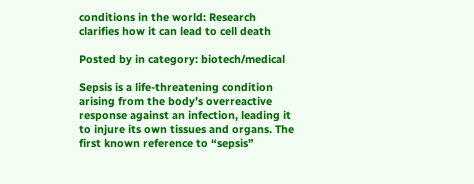conditions in the world: Research clarifies how it can lead to cell death

Posted by in category: biotech/medical

Sepsis is a life-threatening condition arising from the body’s overreactive response against an infection, leading it to injure its own tissues and organs. The first known reference to “sepsis”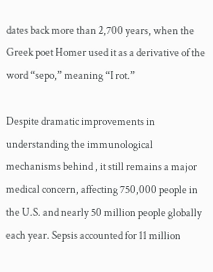dates back more than 2,700 years, when the Greek poet Homer used it as a derivative of the word “sepo,” meaning “I rot.”

Despite dramatic improvements in understanding the immunological mechanisms behind , it still remains a major medical concern, affecting 750,000 people in the U.S. and nearly 50 million people globally each year. Sepsis accounted for 11 million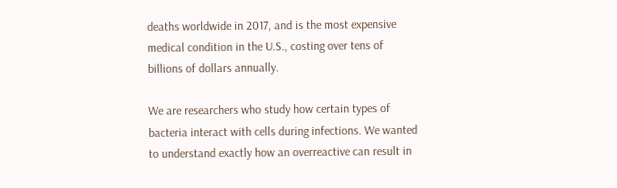deaths worldwide in 2017, and is the most expensive medical condition in the U.S., costing over tens of billions of dollars annually.

We are researchers who study how certain types of bacteria interact with cells during infections. We wanted to understand exactly how an overreactive can result in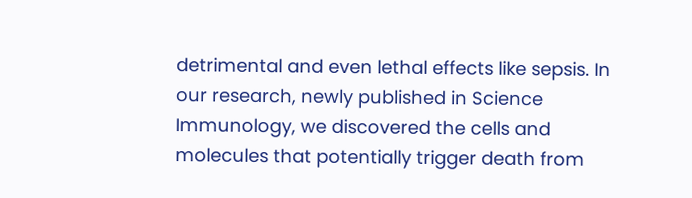detrimental and even lethal effects like sepsis. In our research, newly published in Science Immunology, we discovered the cells and molecules that potentially trigger death from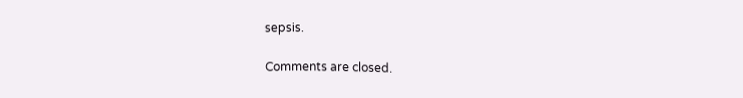sepsis.

Comments are closed.